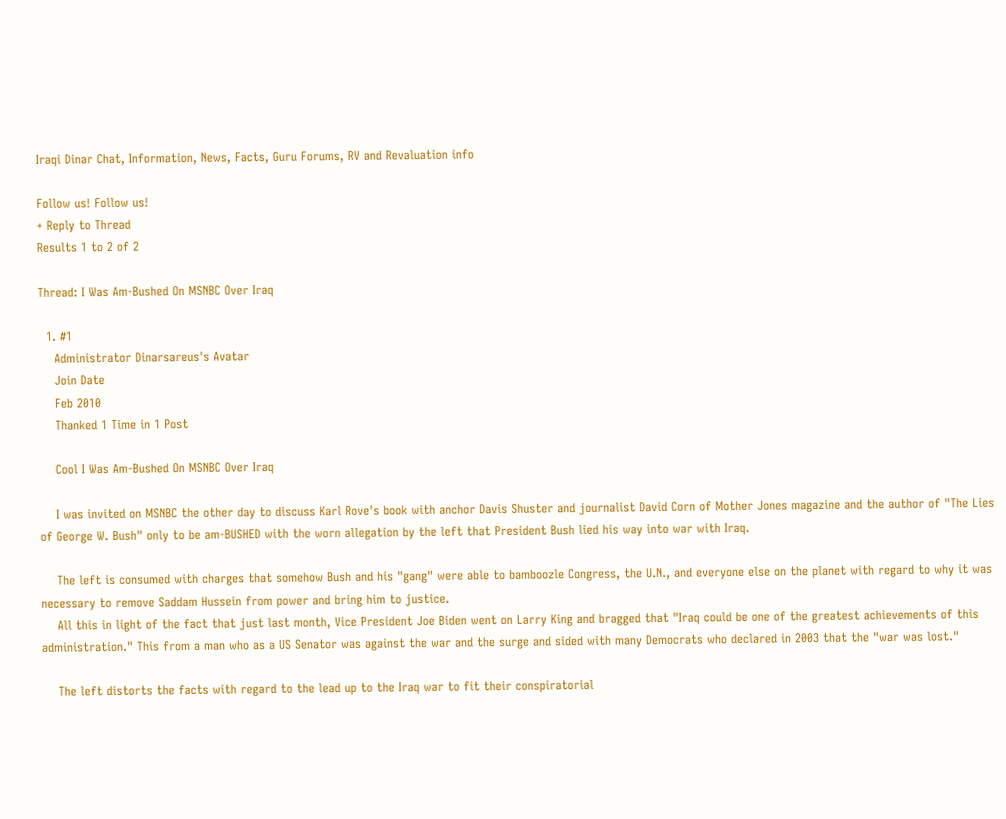Iraqi Dinar Chat, Information, News, Facts, Guru Forums, RV and Revaluation info

Follow us! Follow us!
+ Reply to Thread
Results 1 to 2 of 2

Thread: I Was Am-Bushed On MSNBC Over Iraq

  1. #1
    Administrator Dinarsareus's Avatar
    Join Date
    Feb 2010
    Thanked 1 Time in 1 Post

    Cool I Was Am-Bushed On MSNBC Over Iraq

    I was invited on MSNBC the other day to discuss Karl Rove's book with anchor Davis Shuster and journalist David Corn of Mother Jones magazine and the author of "The Lies of George W. Bush" only to be am-BUSHED with the worn allegation by the left that President Bush lied his way into war with Iraq.

    The left is consumed with charges that somehow Bush and his "gang" were able to bamboozle Congress, the U.N., and everyone else on the planet with regard to why it was necessary to remove Saddam Hussein from power and bring him to justice.
    All this in light of the fact that just last month, Vice President Joe Biden went on Larry King and bragged that "Iraq could be one of the greatest achievements of this administration." This from a man who as a US Senator was against the war and the surge and sided with many Democrats who declared in 2003 that the "war was lost."

    The left distorts the facts with regard to the lead up to the Iraq war to fit their conspiratorial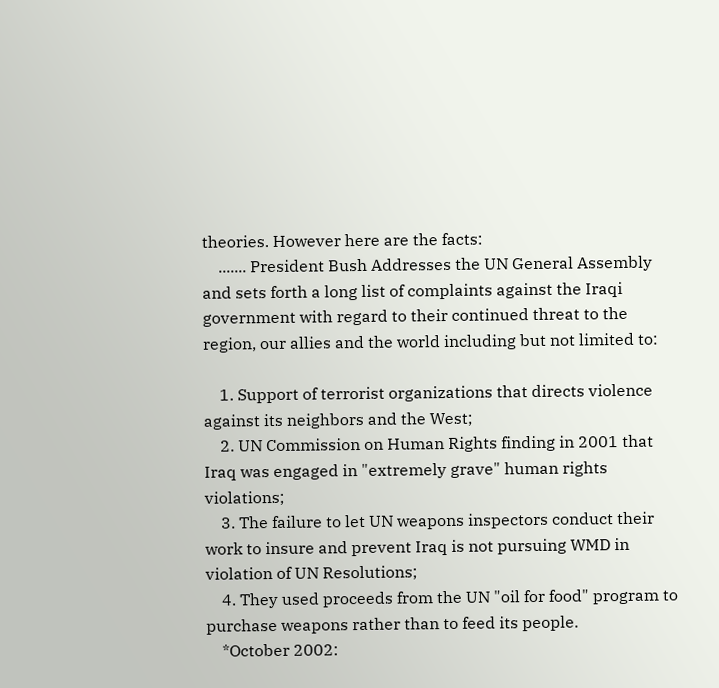theories. However here are the facts:
    ....... President Bush Addresses the UN General Assembly and sets forth a long list of complaints against the Iraqi government with regard to their continued threat to the region, our allies and the world including but not limited to:

    1. Support of terrorist organizations that directs violence against its neighbors and the West;
    2. UN Commission on Human Rights finding in 2001 that Iraq was engaged in "extremely grave" human rights violations;
    3. The failure to let UN weapons inspectors conduct their work to insure and prevent Iraq is not pursuing WMD in violation of UN Resolutions;
    4. They used proceeds from the UN "oil for food" program to purchase weapons rather than to feed its people.
    *October 2002: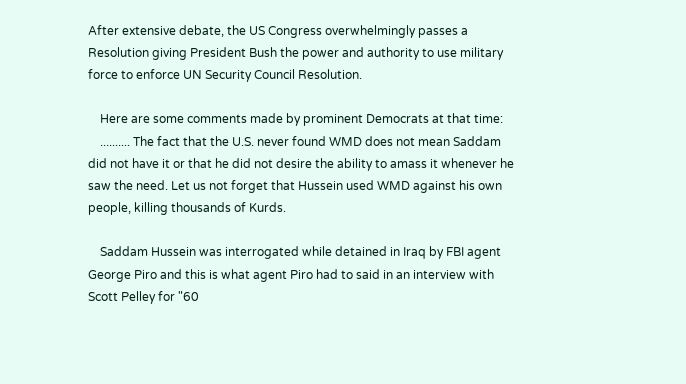After extensive debate, the US Congress overwhelmingly passes a Resolution giving President Bush the power and authority to use military force to enforce UN Security Council Resolution.

    Here are some comments made by prominent Democrats at that time:
    .......... The fact that the U.S. never found WMD does not mean Saddam did not have it or that he did not desire the ability to amass it whenever he saw the need. Let us not forget that Hussein used WMD against his own people, killing thousands of Kurds.

    Saddam Hussein was interrogated while detained in Iraq by FBI agent George Piro and this is what agent Piro had to said in an interview with Scott Pelley for "60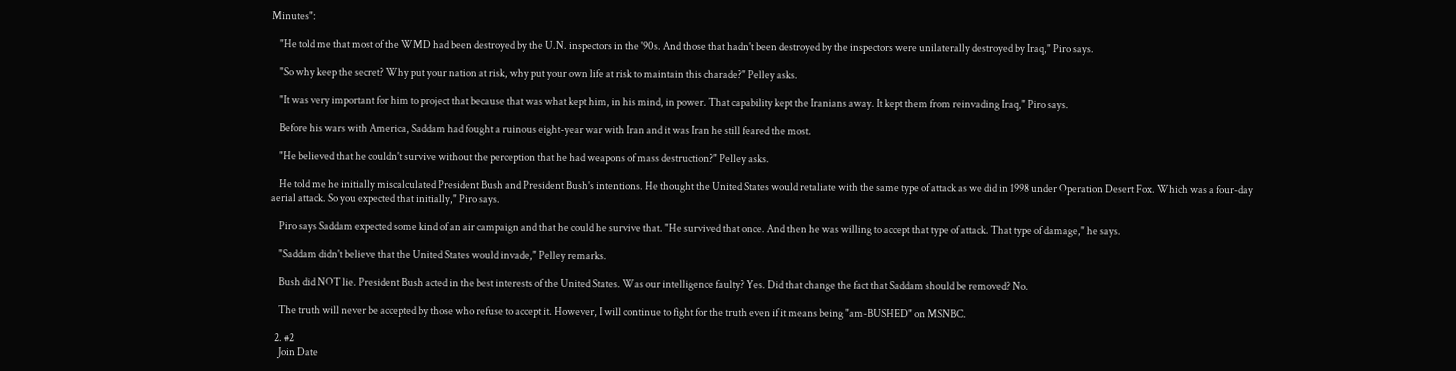Minutes":

    "He told me that most of the WMD had been destroyed by the U.N. inspectors in the '90s. And those that hadn't been destroyed by the inspectors were unilaterally destroyed by Iraq," Piro says.

    "So why keep the secret? Why put your nation at risk, why put your own life at risk to maintain this charade?" Pelley asks.

    "It was very important for him to project that because that was what kept him, in his mind, in power. That capability kept the Iranians away. It kept them from reinvading Iraq," Piro says.

    Before his wars with America, Saddam had fought a ruinous eight-year war with Iran and it was Iran he still feared the most.

    "He believed that he couldn't survive without the perception that he had weapons of mass destruction?" Pelley asks.

    He told me he initially miscalculated President Bush and President Bush's intentions. He thought the United States would retaliate with the same type of attack as we did in 1998 under Operation Desert Fox. Which was a four-day aerial attack. So you expected that initially," Piro says.

    Piro says Saddam expected some kind of an air campaign and that he could he survive that. "He survived that once. And then he was willing to accept that type of attack. That type of damage," he says.

    "Saddam didn't believe that the United States would invade," Pelley remarks.

    Bush did NOT lie. President Bush acted in the best interests of the United States. Was our intelligence faulty? Yes. Did that change the fact that Saddam should be removed? No.

    The truth will never be accepted by those who refuse to accept it. However, I will continue to fight for the truth even if it means being "am-BUSHED" on MSNBC.

  2. #2
    Join Date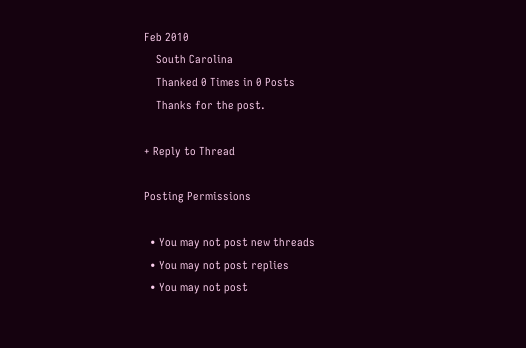Feb 2010
    South Carolina
    Thanked 0 Times in 0 Posts
    Thanks for the post.

+ Reply to Thread

Posting Permissions

  • You may not post new threads
  • You may not post replies
  • You may not post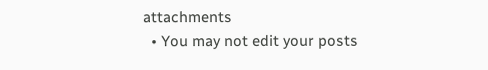attachments
  • You may not edit your posts